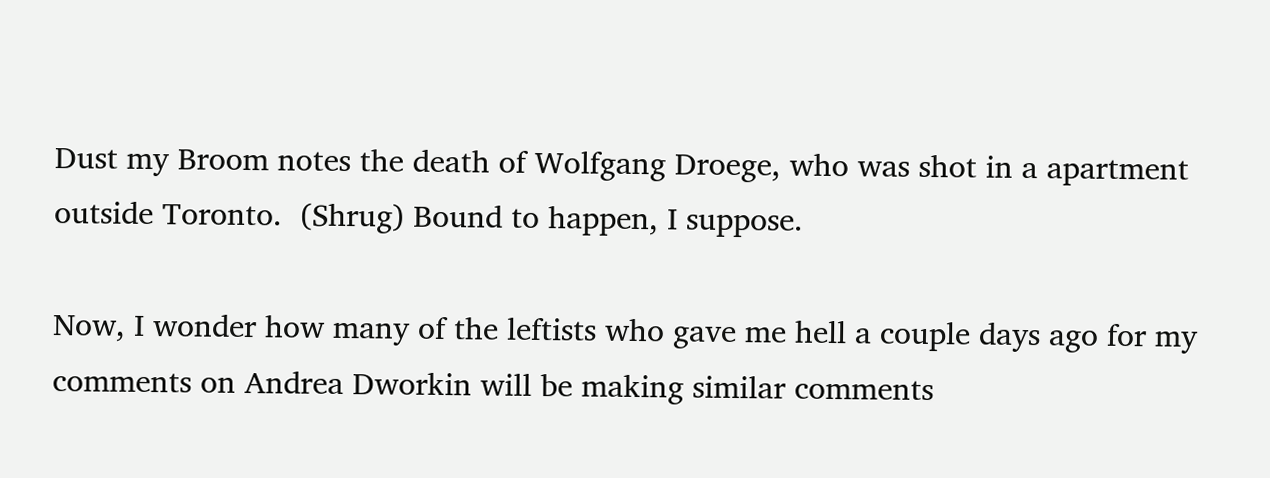Dust my Broom notes the death of Wolfgang Droege, who was shot in a apartment outside Toronto.  (Shrug) Bound to happen, I suppose.

Now, I wonder how many of the leftists who gave me hell a couple days ago for my comments on Andrea Dworkin will be making similar comments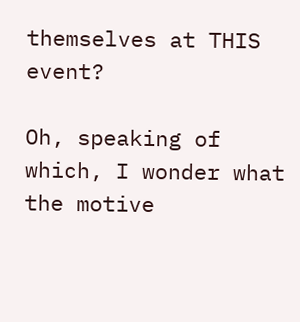themselves at THIS event?

Oh, speaking of which, I wonder what the motive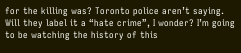for the killing was? Toronto police aren’t saying.  Will they label it a “hate crime”, I wonder? I’m going to be watching the history of this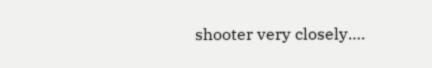shooter very closely….